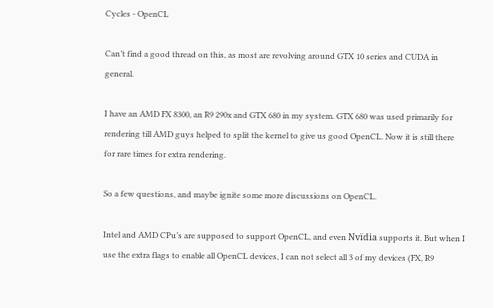Cycles - OpenCL

Can’t find a good thread on this, as most are revolving around GTX 10 series and CUDA in general.

I have an AMD FX 8300, an R9 290x and GTX 680 in my system. GTX 680 was used primarily for rendering till AMD guys helped to split the kernel to give us good OpenCL. Now it is still there for rare times for extra rendering.

So a few questions, and maybe ignite some more discussions on OpenCL.

Intel and AMD CPu’s are supposed to support OpenCL, and even Nvïdia supports it. But when I use the extra flags to enable all OpenCL devices, I can not select all 3 of my devices (FX, R9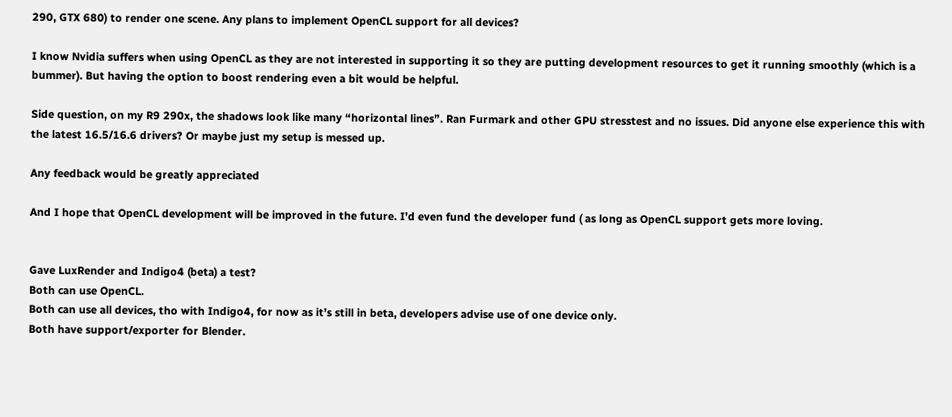290, GTX 680) to render one scene. Any plans to implement OpenCL support for all devices?

I know Nvidia suffers when using OpenCL as they are not interested in supporting it so they are putting development resources to get it running smoothly (which is a bummer). But having the option to boost rendering even a bit would be helpful.

Side question, on my R9 290x, the shadows look like many “horizontal lines”. Ran Furmark and other GPU stresstest and no issues. Did anyone else experience this with the latest 16.5/16.6 drivers? Or maybe just my setup is messed up.

Any feedback would be greatly appreciated

And I hope that OpenCL development will be improved in the future. I’d even fund the developer fund ( as long as OpenCL support gets more loving.


Gave LuxRender and Indigo4 (beta) a test?
Both can use OpenCL.
Both can use all devices, tho with Indigo4, for now as it’s still in beta, developers advise use of one device only.
Both have support/exporter for Blender.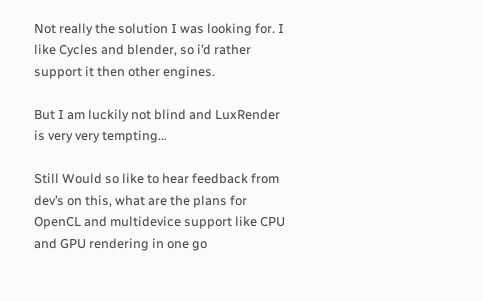Not really the solution I was looking for. I like Cycles and blender, so i’d rather support it then other engines.

But I am luckily not blind and LuxRender is very very tempting…

Still Would so like to hear feedback from dev’s on this, what are the plans for OpenCL and multidevice support like CPU and GPU rendering in one go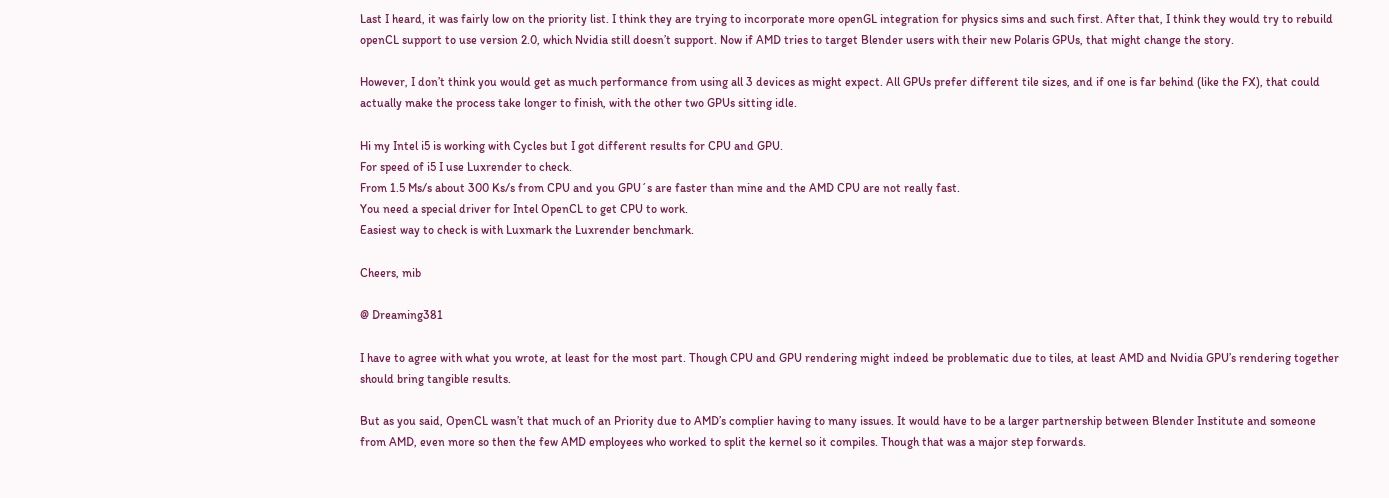Last I heard, it was fairly low on the priority list. I think they are trying to incorporate more openGL integration for physics sims and such first. After that, I think they would try to rebuild openCL support to use version 2.0, which Nvidia still doesn’t support. Now if AMD tries to target Blender users with their new Polaris GPUs, that might change the story.

However, I don’t think you would get as much performance from using all 3 devices as might expect. All GPUs prefer different tile sizes, and if one is far behind (like the FX), that could actually make the process take longer to finish, with the other two GPUs sitting idle.

Hi my Intel i5 is working with Cycles but I got different results for CPU and GPU.
For speed of i5 I use Luxrender to check.
From 1.5 Ms/s about 300 Ks/s from CPU and you GPU´s are faster than mine and the AMD CPU are not really fast.
You need a special driver for Intel OpenCL to get CPU to work.
Easiest way to check is with Luxmark the Luxrender benchmark.

Cheers, mib

@ Dreaming381

I have to agree with what you wrote, at least for the most part. Though CPU and GPU rendering might indeed be problematic due to tiles, at least AMD and Nvidia GPU’s rendering together should bring tangible results.

But as you said, OpenCL wasn’t that much of an Priority due to AMD’s complier having to many issues. It would have to be a larger partnership between Blender Institute and someone from AMD, even more so then the few AMD employees who worked to split the kernel so it compiles. Though that was a major step forwards.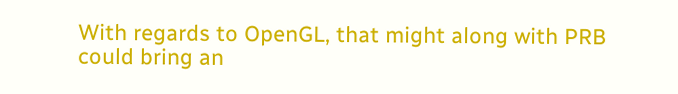With regards to OpenGL, that might along with PRB could bring an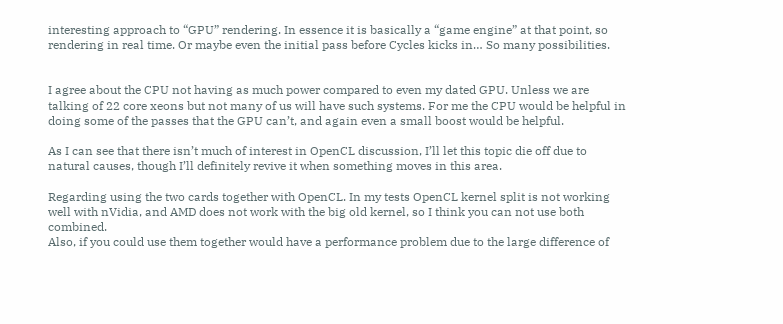interesting approach to “GPU” rendering. In essence it is basically a “game engine” at that point, so rendering in real time. Or maybe even the initial pass before Cycles kicks in… So many possibilities.


I agree about the CPU not having as much power compared to even my dated GPU. Unless we are talking of 22 core xeons but not many of us will have such systems. For me the CPU would be helpful in doing some of the passes that the GPU can’t, and again even a small boost would be helpful.

As I can see that there isn’t much of interest in OpenCL discussion, I’ll let this topic die off due to natural causes, though I’ll definitely revive it when something moves in this area.

Regarding using the two cards together with OpenCL. In my tests OpenCL kernel split is not working well with nVidia, and AMD does not work with the big old kernel, so I think you can not use both combined.
Also, if you could use them together would have a performance problem due to the large difference of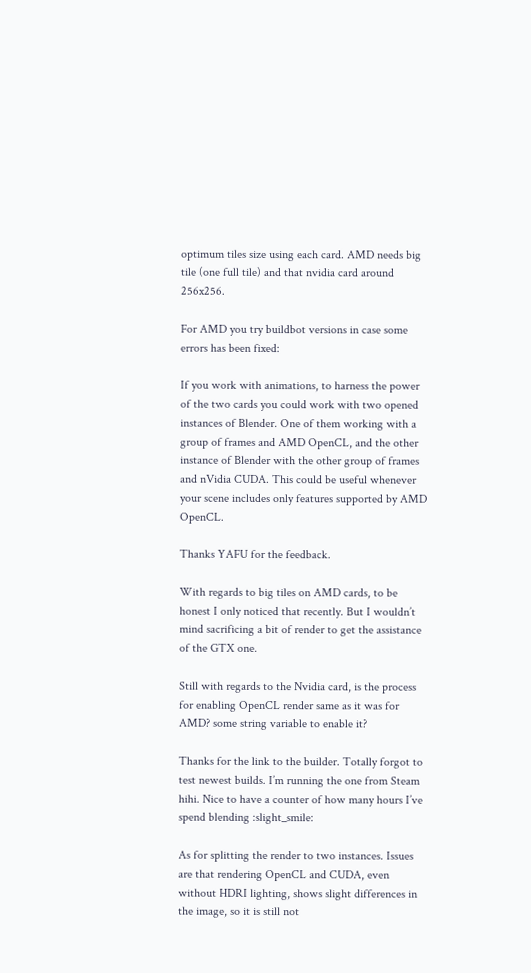optimum tiles size using each card. AMD needs big tile (one full tile) and that nvidia card around 256x256.

For AMD you try buildbot versions in case some errors has been fixed:

If you work with animations, to harness the power of the two cards you could work with two opened instances of Blender. One of them working with a group of frames and AMD OpenCL, and the other instance of Blender with the other group of frames and nVidia CUDA. This could be useful whenever your scene includes only features supported by AMD OpenCL.

Thanks YAFU for the feedback.

With regards to big tiles on AMD cards, to be honest I only noticed that recently. But I wouldn’t mind sacrificing a bit of render to get the assistance of the GTX one.

Still with regards to the Nvidia card, is the process for enabling OpenCL render same as it was for AMD? some string variable to enable it?

Thanks for the link to the builder. Totally forgot to test newest builds. I’m running the one from Steam hihi. Nice to have a counter of how many hours I’ve spend blending :slight_smile:

As for splitting the render to two instances. Issues are that rendering OpenCL and CUDA, even without HDRI lighting, shows slight differences in the image, so it is still not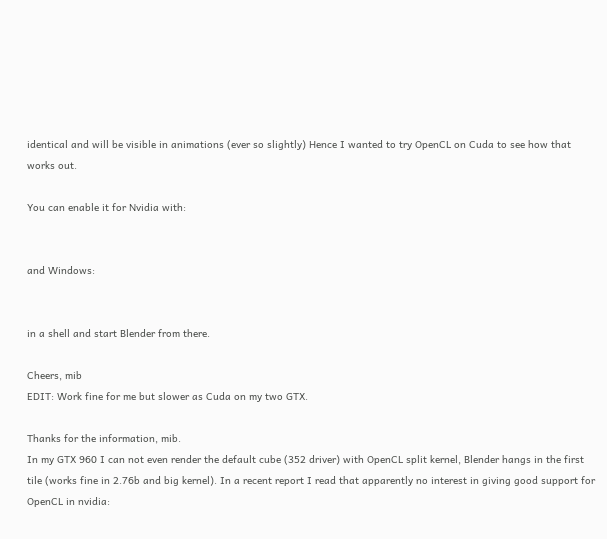identical and will be visible in animations (ever so slightly) Hence I wanted to try OpenCL on Cuda to see how that works out.

You can enable it for Nvidia with:


and Windows:


in a shell and start Blender from there.

Cheers, mib
EDIT: Work fine for me but slower as Cuda on my two GTX.

Thanks for the information, mib.
In my GTX 960 I can not even render the default cube (352 driver) with OpenCL split kernel, Blender hangs in the first tile (works fine in 2.76b and big kernel). In a recent report I read that apparently no interest in giving good support for OpenCL in nvidia: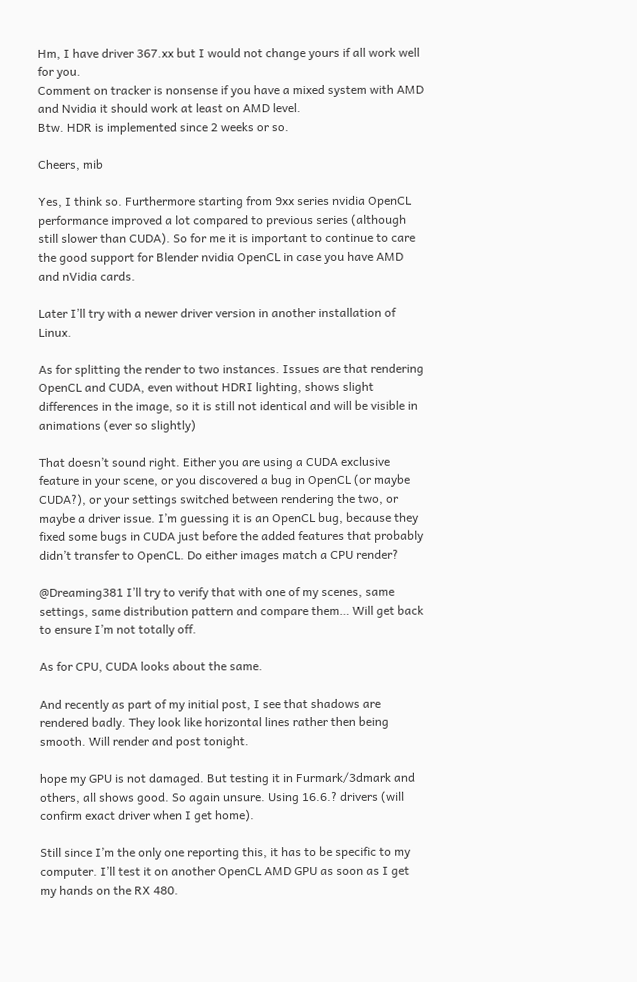Hm, I have driver 367.xx but I would not change yours if all work well for you.
Comment on tracker is nonsense if you have a mixed system with AMD and Nvidia it should work at least on AMD level.
Btw. HDR is implemented since 2 weeks or so.

Cheers, mib

Yes, I think so. Furthermore starting from 9xx series nvidia OpenCL performance improved a lot compared to previous series (although still slower than CUDA). So for me it is important to continue to care the good support for Blender nvidia OpenCL in case you have AMD and nVidia cards.

Later I’ll try with a newer driver version in another installation of Linux.

As for splitting the render to two instances. Issues are that rendering OpenCL and CUDA, even without HDRI lighting, shows slight differences in the image, so it is still not identical and will be visible in animations (ever so slightly)

That doesn’t sound right. Either you are using a CUDA exclusive feature in your scene, or you discovered a bug in OpenCL (or maybe CUDA?), or your settings switched between rendering the two, or maybe a driver issue. I’m guessing it is an OpenCL bug, because they fixed some bugs in CUDA just before the added features that probably didn’t transfer to OpenCL. Do either images match a CPU render?

@Dreaming381 I’ll try to verify that with one of my scenes, same settings, same distribution pattern and compare them… Will get back to ensure I’m not totally off.

As for CPU, CUDA looks about the same.

And recently as part of my initial post, I see that shadows are rendered badly. They look like horizontal lines rather then being smooth. Will render and post tonight.

hope my GPU is not damaged. But testing it in Furmark/3dmark and others, all shows good. So again unsure. Using 16.6.? drivers (will confirm exact driver when I get home).

Still since I’m the only one reporting this, it has to be specific to my computer. I’ll test it on another OpenCL AMD GPU as soon as I get my hands on the RX 480.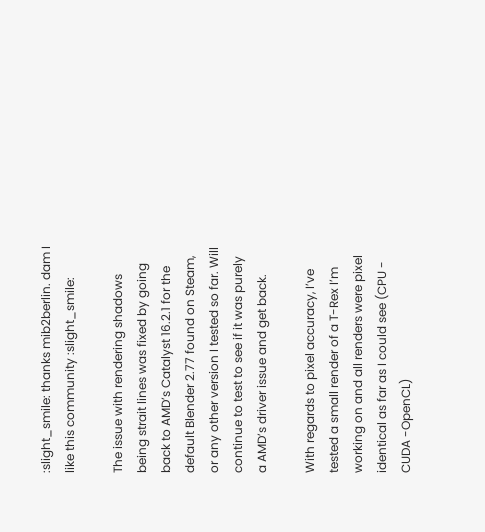:slight_smile: thanks mib2berlin. dam I like this community :slight_smile:

The issue with rendering shadows being strait lines was fixed by going back to AMD’s Catalyst 16.2.1 for the default Blender 2.77 found on Steam, or any other version I tested so far. Will continue to test to see if it was purely a AMD’s driver issue and get back.

With regards to pixel accuracy, I’ve tested a small render of a T-Rex I’m working on and all renders were pixel identical as far as I could see (CPU - CUDA -OpenCL)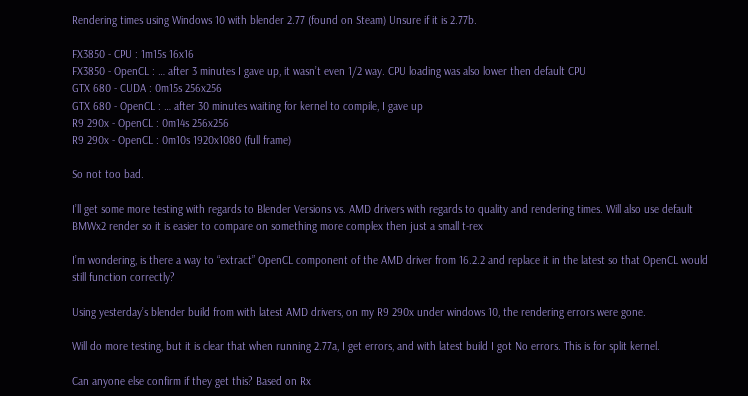Rendering times using Windows 10 with blender 2.77 (found on Steam) Unsure if it is 2.77b.

FX3850 - CPU : 1m15s 16x16
FX3850 - OpenCL : … after 3 minutes I gave up, it wasn’t even 1/2 way. CPU loading was also lower then default CPU
GTX 680 - CUDA : 0m15s 256x256
GTX 680 - OpenCL : … after 30 minutes waiting for kernel to compile, I gave up
R9 290x - OpenCL : 0m14s 256x256
R9 290x - OpenCL : 0m10s 1920x1080 (full frame)

So not too bad.

I’ll get some more testing with regards to Blender Versions vs. AMD drivers with regards to quality and rendering times. Will also use default BMWx2 render so it is easier to compare on something more complex then just a small t-rex

I’m wondering, is there a way to “extract” OpenCL component of the AMD driver from 16.2.2 and replace it in the latest so that OpenCL would still function correctly?

Using yesterday’s blender build from with latest AMD drivers, on my R9 290x under windows 10, the rendering errors were gone.

Will do more testing, but it is clear that when running 2.77a, I get errors, and with latest build I got No errors. This is for split kernel.

Can anyone else confirm if they get this? Based on Rx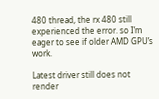480 thread, the rx 480 still experienced the error. so I’m eager to see if older AMD GPU’s work.

Latest driver still does not render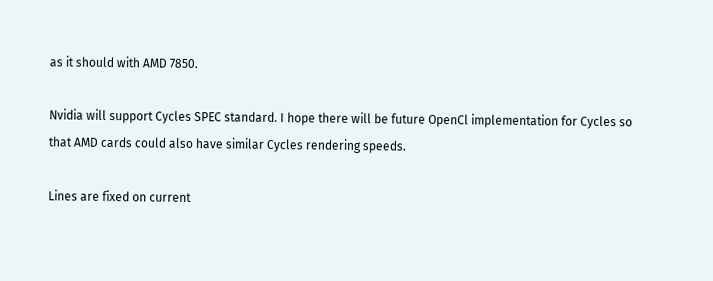as it should with AMD 7850.

Nvidia will support Cycles SPEC standard. I hope there will be future OpenCl implementation for Cycles so that AMD cards could also have similar Cycles rendering speeds.

Lines are fixed on current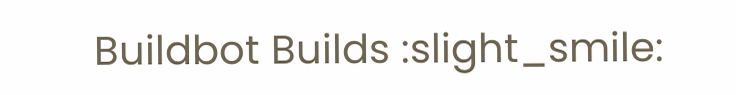Buildbot Builds :slight_smile: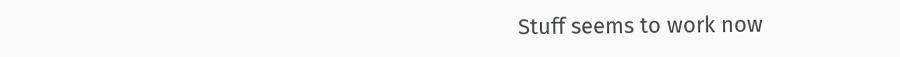Stuff seems to work now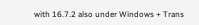with 16.7.2 also under Windows + Trans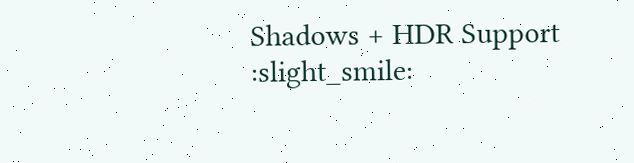Shadows + HDR Support :slight_smile: